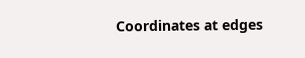Coordinates at edges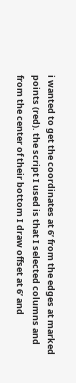i wanted to get the coordinates at 6’ from the edges at marked points (red). the script I used is that I selected columns and from the center of their bottom I draw offset at 6’ and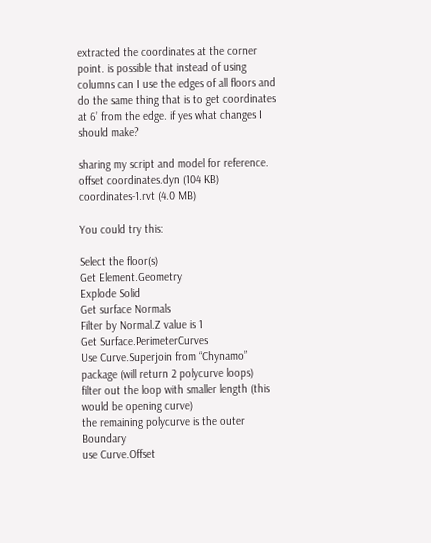extracted the coordinates at the corner point. is possible that instead of using columns can I use the edges of all floors and do the same thing that is to get coordinates at 6’ from the edge. if yes what changes I should make?

sharing my script and model for reference.
offset coordinates.dyn (104 KB)
coordinates-1.rvt (4.0 MB)

You could try this:

Select the floor(s)
Get Element.Geometry
Explode Solid
Get surface Normals
Filter by Normal.Z value is 1
Get Surface.PerimeterCurves
Use Curve.Superjoin from “Chynamo” package (will return 2 polycurve loops)
filter out the loop with smaller length (this would be opening curve)
the remaining polycurve is the outer Boundary
use Curve.Offset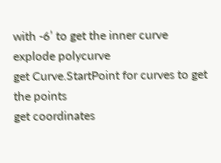with -6’ to get the inner curve
explode polycurve
get Curve.StartPoint for curves to get the points
get coordinates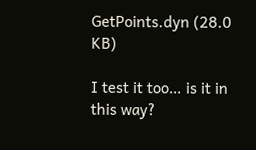GetPoints.dyn (28.0 KB)

I test it too… is it in this way?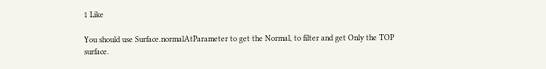1 Like

You should use Surface.normalAtParameter to get the Normal, to filter and get Only the TOP surface.